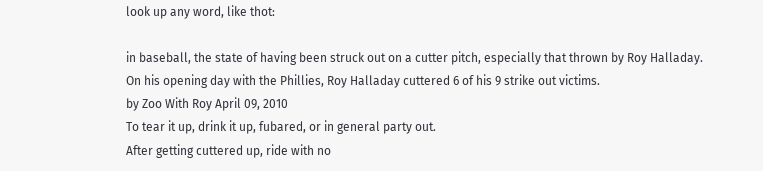look up any word, like thot:

in baseball, the state of having been struck out on a cutter pitch, especially that thrown by Roy Halladay.
On his opening day with the Phillies, Roy Halladay cuttered 6 of his 9 strike out victims.
by Zoo With Roy April 09, 2010
To tear it up, drink it up, fubared, or in general party out.
After getting cuttered up, ride with no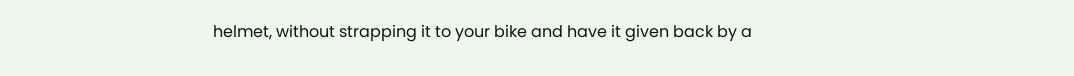helmet, without strapping it to your bike and have it given back by a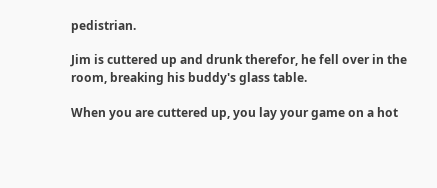pedistrian.

Jim is cuttered up and drunk therefor, he fell over in the room, breaking his buddy's glass table.

When you are cuttered up, you lay your game on a hot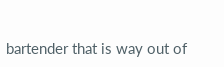bartender that is way out of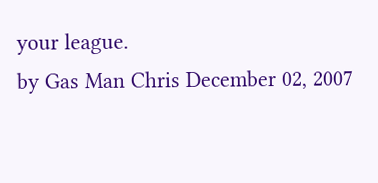your league.
by Gas Man Chris December 02, 2007